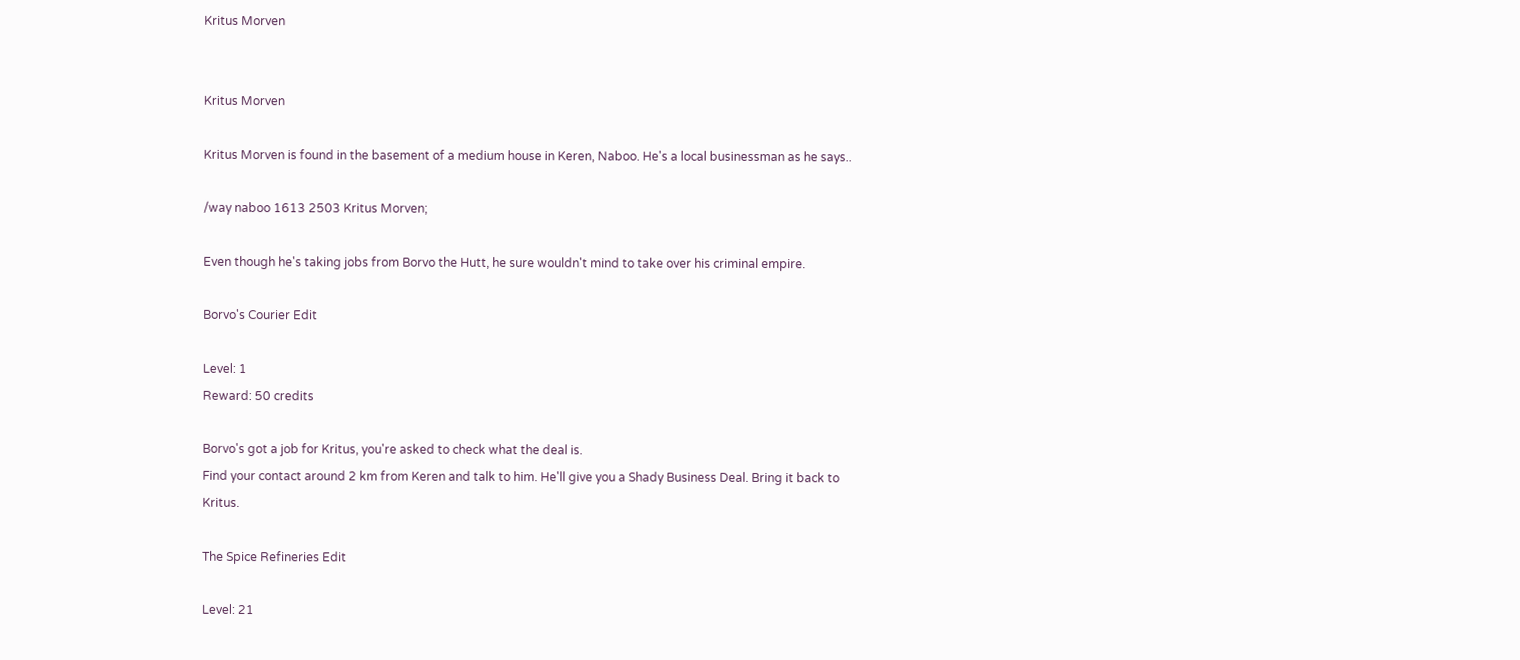Kritus Morven


Kritus Morven

Kritus Morven is found in the basement of a medium house in Keren, Naboo. He's a local businessman as he says..

/way naboo 1613 2503 Kritus Morven;

Even though he's taking jobs from Borvo the Hutt, he sure wouldn't mind to take over his criminal empire.

Borvo's Courier Edit

Level: 1
Reward: 50 credits

Borvo's got a job for Kritus, you're asked to check what the deal is.
Find your contact around 2 km from Keren and talk to him. He'll give you a Shady Business Deal. Bring it back to Kritus.

The Spice Refineries Edit

Level: 21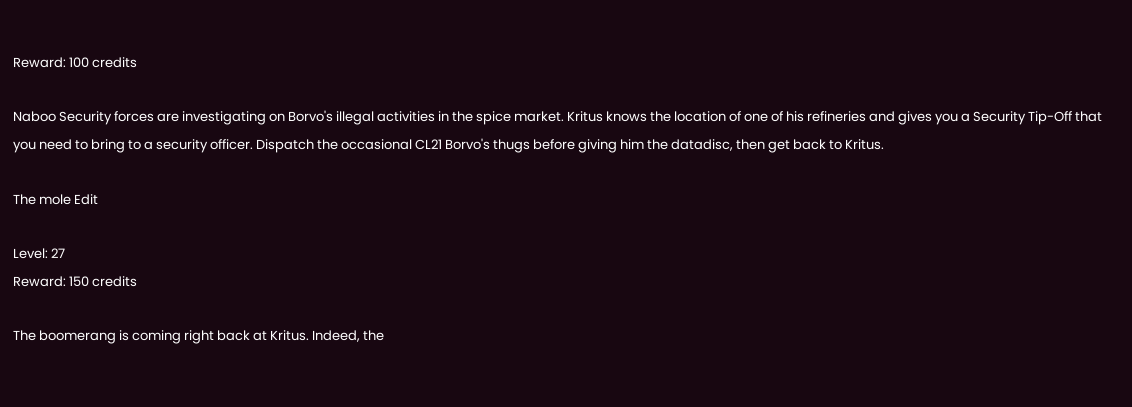Reward: 100 credits

Naboo Security forces are investigating on Borvo's illegal activities in the spice market. Kritus knows the location of one of his refineries and gives you a Security Tip-Off that you need to bring to a security officer. Dispatch the occasional CL21 Borvo's thugs before giving him the datadisc, then get back to Kritus.

The mole Edit

Level: 27
Reward: 150 credits

The boomerang is coming right back at Kritus. Indeed, the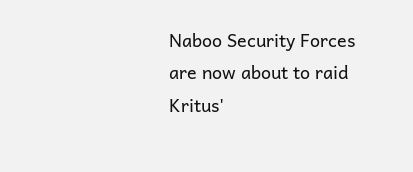Naboo Security Forces are now about to raid Kritus'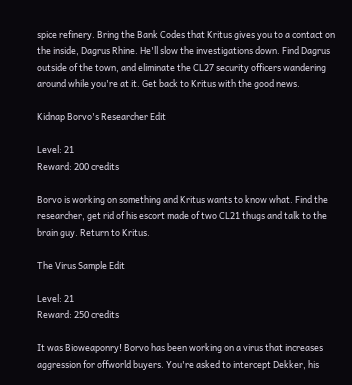spice refinery. Bring the Bank Codes that Kritus gives you to a contact on the inside, Dagrus Rhine. He'll slow the investigations down. Find Dagrus outside of the town, and eliminate the CL27 security officers wandering around while you're at it. Get back to Kritus with the good news.

Kidnap Borvo's Researcher Edit

Level: 21
Reward: 200 credits

Borvo is working on something and Kritus wants to know what. Find the researcher, get rid of his escort made of two CL21 thugs and talk to the brain guy. Return to Kritus.

The Virus Sample Edit

Level: 21
Reward: 250 credits

It was Bioweaponry! Borvo has been working on a virus that increases aggression for offworld buyers. You're asked to intercept Dekker, his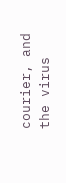courier, and the virus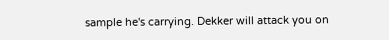sample he's carrying. Dekker will attack you on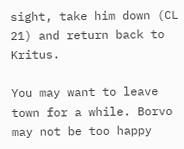sight, take him down (CL 21) and return back to Kritus.

You may want to leave town for a while. Borvo may not be too happy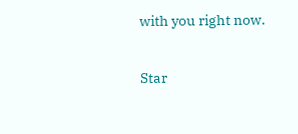with you right now.

Star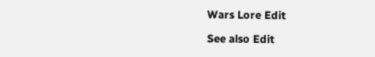Wars Lore Edit

See also Edit